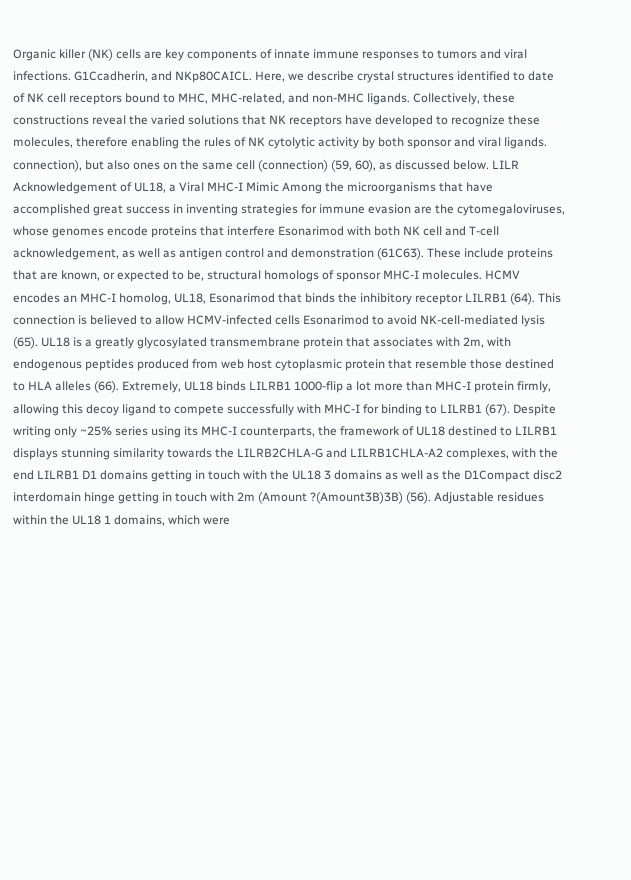Organic killer (NK) cells are key components of innate immune responses to tumors and viral infections. G1Ccadherin, and NKp80CAICL. Here, we describe crystal structures identified to date of NK cell receptors bound to MHC, MHC-related, and non-MHC ligands. Collectively, these constructions reveal the varied solutions that NK receptors have developed to recognize these molecules, therefore enabling the rules of NK cytolytic activity by both sponsor and viral ligands. connection), but also ones on the same cell (connection) (59, 60), as discussed below. LILR Acknowledgement of UL18, a Viral MHC-I Mimic Among the microorganisms that have accomplished great success in inventing strategies for immune evasion are the cytomegaloviruses, whose genomes encode proteins that interfere Esonarimod with both NK cell and T-cell acknowledgement, as well as antigen control and demonstration (61C63). These include proteins that are known, or expected to be, structural homologs of sponsor MHC-I molecules. HCMV encodes an MHC-I homolog, UL18, Esonarimod that binds the inhibitory receptor LILRB1 (64). This connection is believed to allow HCMV-infected cells Esonarimod to avoid NK-cell-mediated lysis (65). UL18 is a greatly glycosylated transmembrane protein that associates with 2m, with endogenous peptides produced from web host cytoplasmic protein that resemble those destined to HLA alleles (66). Extremely, UL18 binds LILRB1 1000-flip a lot more than MHC-I protein firmly, allowing this decoy ligand to compete successfully with MHC-I for binding to LILRB1 (67). Despite writing only ~25% series using its MHC-I counterparts, the framework of UL18 destined to LILRB1 displays stunning similarity towards the LILRB2CHLA-G and LILRB1CHLA-A2 complexes, with the end LILRB1 D1 domains getting in touch with the UL18 3 domains as well as the D1Compact disc2 interdomain hinge getting in touch with 2m (Amount ?(Amount3B)3B) (56). Adjustable residues within the UL18 1 domains, which were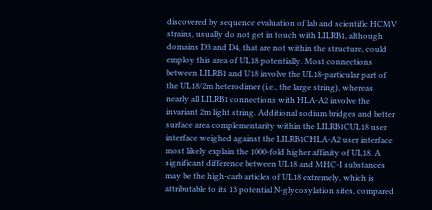discovered by sequence evaluation of lab and scientific HCMV strains, usually do not get in touch with LILRB1, although domains D3 and D4, that are not within the structure, could employ this area of UL18 potentially. Most connections between LILRB1 and U18 involve the UL18-particular part of the UL18/2m heterodimer (i.e., the large string), whereas nearly all LILRB1 connections with HLA-A2 involve the invariant 2m light string. Additional sodium bridges and better surface area complementarity within the LILRB1CUL18 user interface weighed against the LILRB1CHLA-A2 user interface most likely explain the 1000-fold higher affinity of UL18. A significant difference between UL18 and MHC-I substances may be the high-carb articles of UL18 extremely, which is attributable to its 13 potential N-glycosylation sites, compared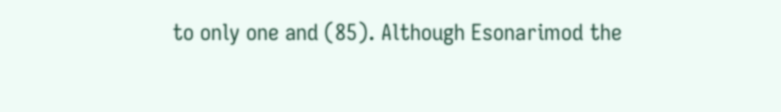to only one and (85). Although Esonarimod the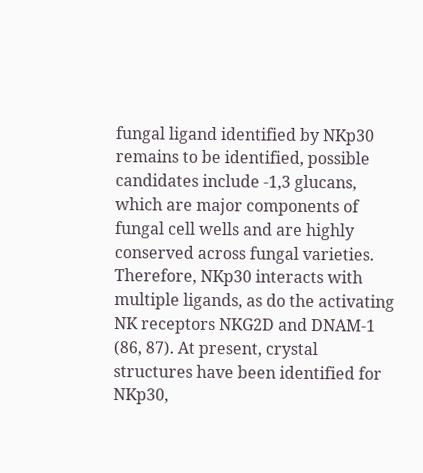fungal ligand identified by NKp30 remains to be identified, possible candidates include -1,3 glucans, which are major components of fungal cell wells and are highly conserved across fungal varieties. Therefore, NKp30 interacts with multiple ligands, as do the activating NK receptors NKG2D and DNAM-1 (86, 87). At present, crystal structures have been identified for NKp30,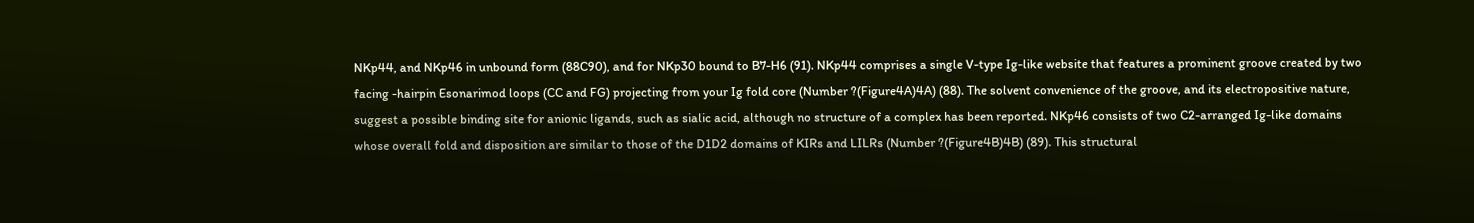NKp44, and NKp46 in unbound form (88C90), and for NKp30 bound to B7-H6 (91). NKp44 comprises a single V-type Ig-like website that features a prominent groove created by two facing -hairpin Esonarimod loops (CC and FG) projecting from your Ig fold core (Number ?(Figure4A)4A) (88). The solvent convenience of the groove, and its electropositive nature, suggest a possible binding site for anionic ligands, such as sialic acid, although no structure of a complex has been reported. NKp46 consists of two C2-arranged Ig-like domains whose overall fold and disposition are similar to those of the D1D2 domains of KIRs and LILRs (Number ?(Figure4B)4B) (89). This structural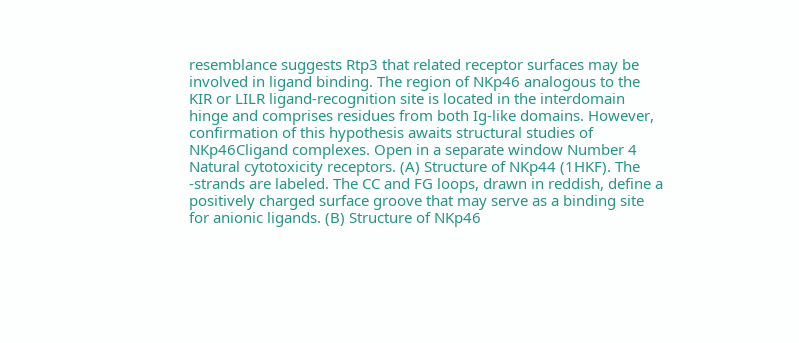resemblance suggests Rtp3 that related receptor surfaces may be involved in ligand binding. The region of NKp46 analogous to the KIR or LILR ligand-recognition site is located in the interdomain hinge and comprises residues from both Ig-like domains. However, confirmation of this hypothesis awaits structural studies of NKp46Cligand complexes. Open in a separate window Number 4 Natural cytotoxicity receptors. (A) Structure of NKp44 (1HKF). The -strands are labeled. The CC and FG loops, drawn in reddish, define a positively charged surface groove that may serve as a binding site for anionic ligands. (B) Structure of NKp46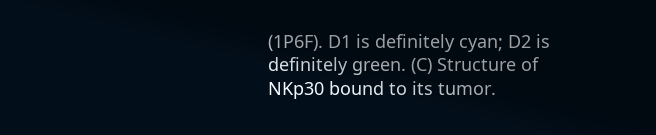(1P6F). D1 is definitely cyan; D2 is definitely green. (C) Structure of NKp30 bound to its tumor.